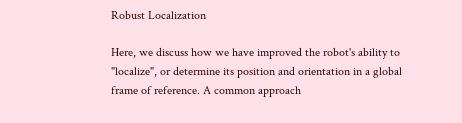Robust Localization

Here, we discuss how we have improved the robot's ability to "localize", or determine its position and orientation in a global frame of reference. A common approach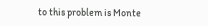to this problem is Monte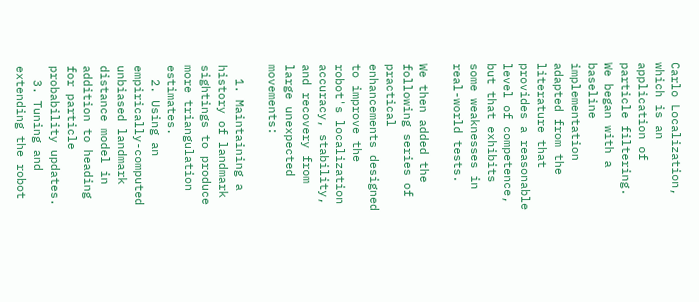Carlo Localization, which is an application of particle filtering. We began with a baseline implementation adapted from the literature that provides a reasonable level of competence, but that exhibits some weaknesses in real-world tests.

We then added the following series of practical enhancements designed to improve the robot's localization accuracy, stability, and recovery from large unexpected movements:

  1. Maintaining a history of landmark sightings to produce more triangulation estimates.
  2. Using an empirically-computed unbiased landmark distance model in addition to heading for particle probability updates.
  3. Tuning and extending the robot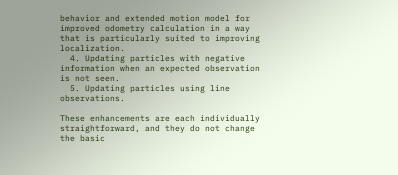behavior and extended motion model for improved odometry calculation in a way that is particularly suited to improving localization.
  4. Updating particles with negative information when an expected observation is not seen.
  5. Updating particles using line observations.

These enhancements are each individually straightforward, and they do not change the basic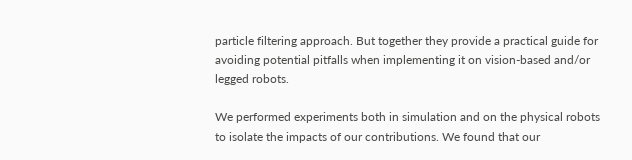particle filtering approach. But together they provide a practical guide for avoiding potential pitfalls when implementing it on vision-based and/or legged robots.

We performed experiments both in simulation and on the physical robots to isolate the impacts of our contributions. We found that our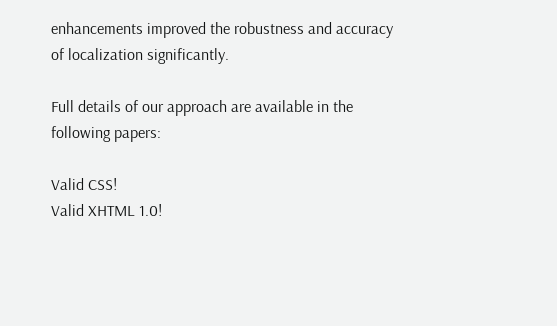enhancements improved the robustness and accuracy of localization significantly.

Full details of our approach are available in the following papers:

Valid CSS!
Valid XHTML 1.0!